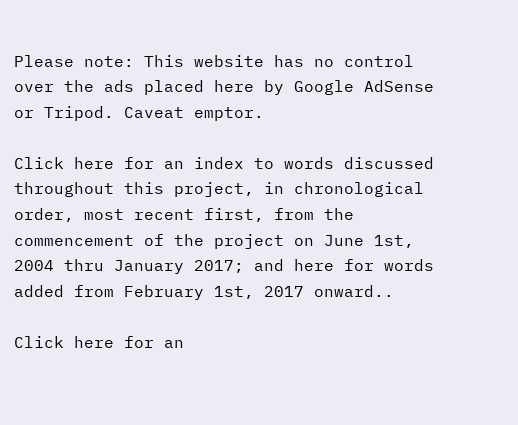Please note: This website has no control over the ads placed here by Google AdSense or Tripod. Caveat emptor.

Click here for an index to words discussed throughout this project, in chronological order, most recent first, from the commencement of the project on June 1st, 2004 thru January 2017; and here for words added from February 1st, 2017 onward..

Click here for an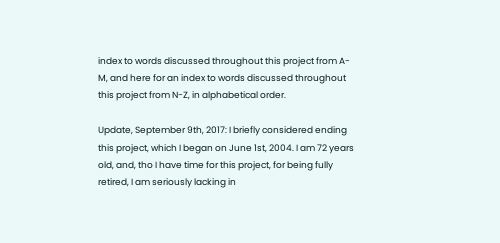index to words discussed throughout this project from A-M, and here for an index to words discussed throughout this project from N-Z, in alphabetical order.

Update, September 9th, 2017: I briefly considered ending this project, which I began on June 1st, 2004. I am 72 years old, and, tho I have time for this project, for being fully retired, I am seriously lacking in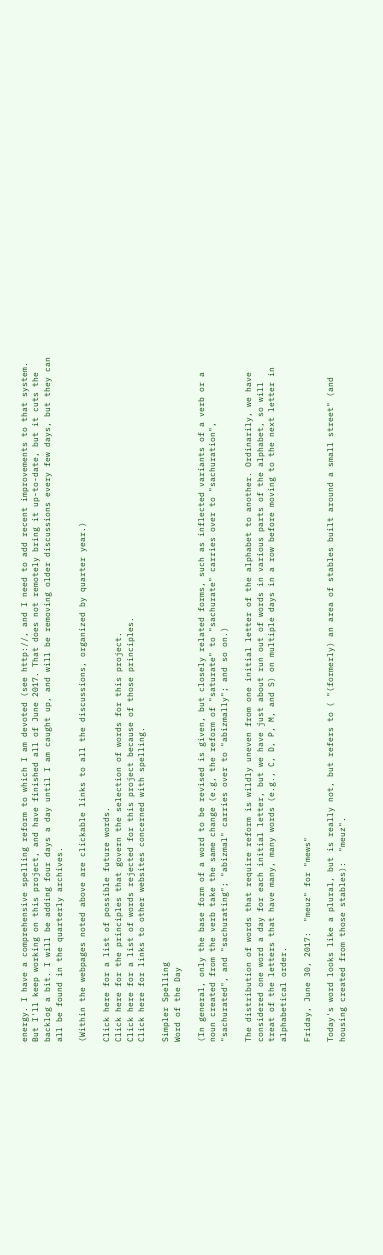energy. I have a comprehensive spelling reform to which I am devoted (see http://, and I need to add recent improvements to that system. But I'll keep working on this project, and have finished all of June 2017. That does not remotely bring it up-to-date, but it cuts the backlog a bit. I will be adding four days a day until I am caught up, and will be removing older discussions every few days, but they can all be found in the quarterly archives.

(Within the webpages noted above are clickable links to all the discussions, organized by quarter year.)

Click here for a list of possible future words.
Click here for the principles that govern the selection of words for this project.
Click here for a list of words rejected for this project because of those principles.
Click here for links to other websites concerned with spelling.

Simpler Spelling
Word of the Day

(In general, only the base form of a word to be revised is given, but closely related forms, such as inflected variants of a verb or a noun created from the verb take the same change (e.g, the reform of "saturate" to "sachurate" carries over to "sachuration", "sachurated", and "sachurating"; "abizmal" carries over to "abizmally"; and so on.)

The distribution of words that require reform is wildly uneven from one initial letter of the alphabet to another. Ordinarily, we have considered one word a day for each initial letter, but we have just about run out of words in various parts of the alphabet, so will treat of the letters that have many, many words (e.g., C, D, P, M, and S) on multiple days in a row before moving to the next letter in alphabetical order.

Friday, June 30, 2017:  "meuz" for "mews"

Today's word looks like a plural, but is really not, but refers to ( "(formerly) an area of stables built around a small street" (and housing created from those stables):  "meuz".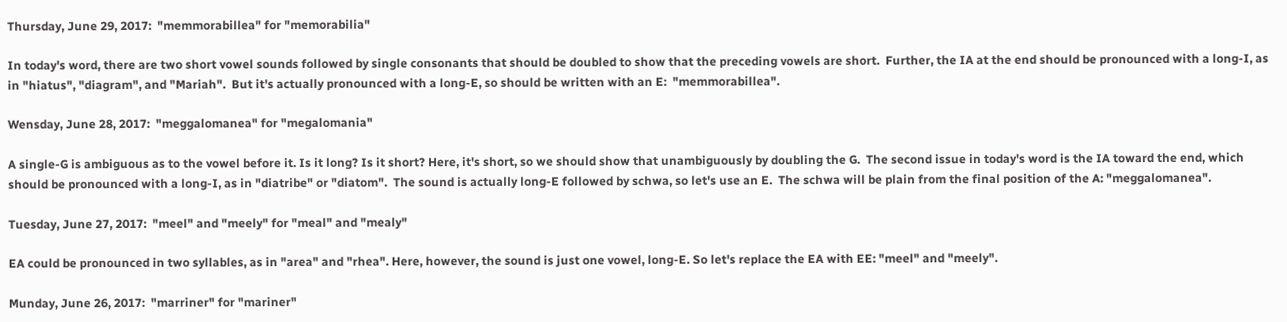Thursday, June 29, 2017:  "memmorabillea" for "memorabilia"

In today's word, there are two short vowel sounds followed by single consonants that should be doubled to show that the preceding vowels are short.  Further, the IA at the end should be pronounced with a long-I, as in "hiatus", "diagram", and "Mariah".  But it's actually pronounced with a long-E, so should be written with an E:  "memmorabillea".

Wensday, June 28, 2017:  "meggalomanea" for "megalomania"

A single-G is ambiguous as to the vowel before it. Is it long? Is it short? Here, it's short, so we should show that unambiguously by doubling the G.  The second issue in today's word is the IA toward the end, which should be pronounced with a long-I, as in "diatribe" or "diatom".  The sound is actually long-E followed by schwa, so let's use an E.  The schwa will be plain from the final position of the A: "meggalomanea".

Tuesday, June 27, 2017:  "meel" and "meely" for "meal" and "mealy"

EA could be pronounced in two syllables, as in "area" and "rhea". Here, however, the sound is just one vowel, long-E. So let's replace the EA with EE: "meel" and "meely".

Munday, June 26, 2017:  "marriner" for "mariner"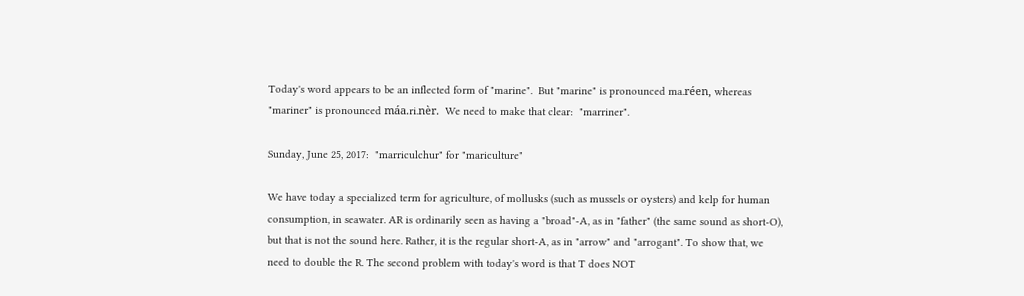Today's word appears to be an inflected form of "marine".  But "marine" is pronounced ma.réen, whereas "mariner" is pronounced máa.ri.nèr.  We need to make that clear:  "marriner".

Sunday, June 25, 2017:  "marriculchur" for "mariculture"

We have today a specialized term for agriculture, of mollusks (such as mussels or oysters) and kelp for human consumption, in seawater. AR is ordinarily seen as having a "broad"-A, as in "father" (the same sound as short-O), but that is not the sound here. Rather, it is the regular short-A, as in "arrow" and "arrogant". To show that, we need to double the R. The second problem with today's word is that T does NOT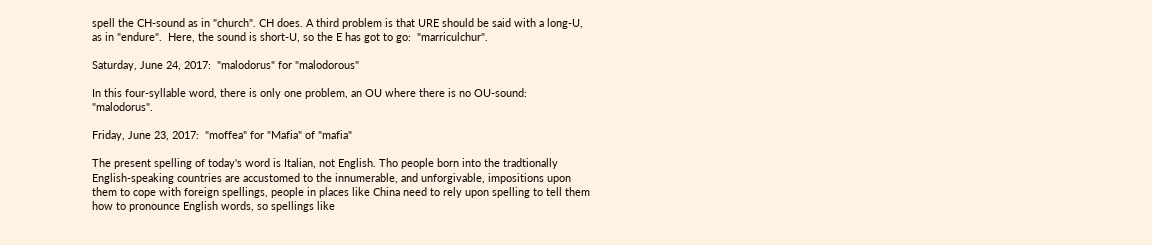spell the CH-sound as in "church". CH does. A third problem is that URE should be said with a long-U, as in "endure".  Here, the sound is short-U, so the E has got to go:  "marriculchur".

Saturday, June 24, 2017:  "malodorus" for "malodorous"

In this four-syllable word, there is only one problem, an OU where there is no OU-sound:  "malodorus".

Friday, June 23, 2017:  "moffea" for "Mafia" of "mafia"

The present spelling of today's word is Italian, not English. Tho people born into the tradtionally English-speaking countries are accustomed to the innumerable, and unforgivable, impositions upon them to cope with foreign spellings, people in places like China need to rely upon spelling to tell them how to pronounce English words, so spellings like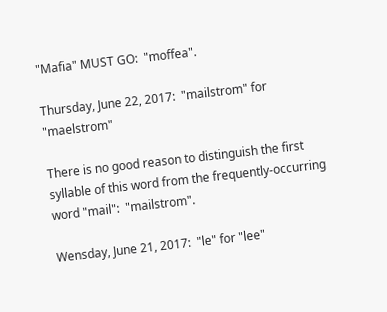"Mafia" MUST GO:  "moffea".

Thursday, June 22, 2017:  "mailstrom" for "maelstrom"

There is no good reason to distinguish the first syllable of this word from the frequently-occurring word "mail":  "mailstrom".

Wensday, June 21, 2017:  "le" for "lee"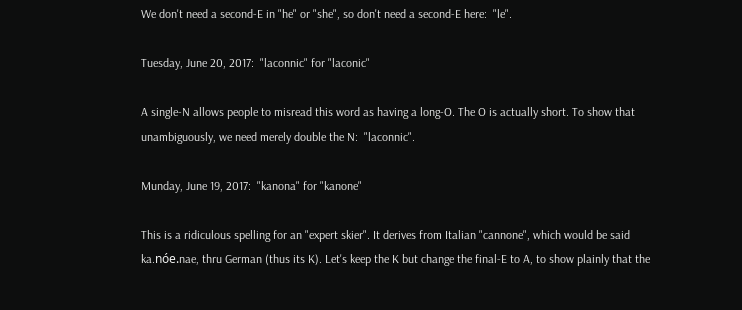We don't need a second-E in "he" or "she", so don't need a second-E here:  "le".

Tuesday, June 20, 2017:  "laconnic" for "laconic"

A single-N allows people to misread this word as having a long-O. The O is actually short. To show that unambiguously, we need merely double the N:  "laconnic".

Munday, June 19, 2017:  "kanona" for "kanone"

This is a ridiculous spelling for an "expert skier". It derives from Italian "cannone", which would be said ka.nóe.nae, thru German (thus its K). Let's keep the K but change the final-E to A, to show plainly that the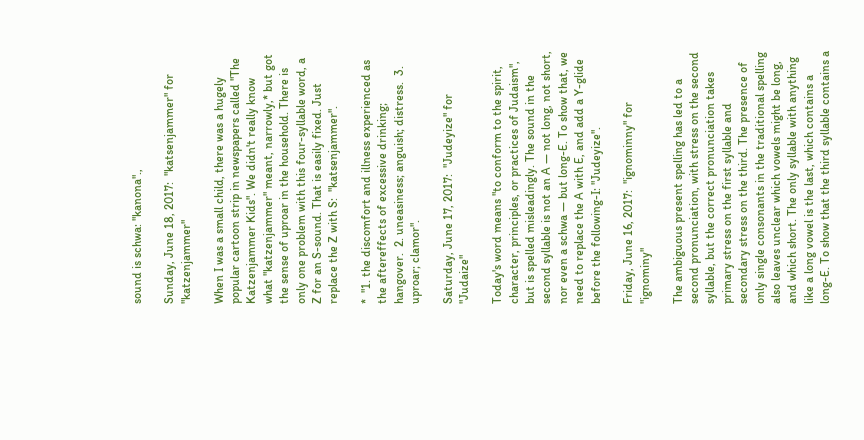sound is schwa: "kanona".,

Sunday, June 18, 2017:  "katsenjammer" for "katzenjammer"

When I was a small child, there was a hugely popular cartoon strip in newspapers called "The Katzenjammer Kids". We didn't really know what "katzenjammer" meant, narrowly,* but got the sense of uproar in the household. There is only one problem with this four-syllable word, a Z for an S-sound. That is easily fixed. Just replace the Z with S:  "katsenjammer".

*  "1. the discomfort and illness experienced as the aftereffects of excessive drinking; hangover.  2. uneasiness; anguish; distress.  3. uproar; clamor".

Saturday, June 17, 2017:  "Judeyize" for "Judaize"

Today's word means "to conform to the spirit, character, principles, or practices of Judaism", but is spelled misleadingly. The sound in the second syllable is not an A — not long, not short, nor even a schwa — but long-E. To show that, we need to replace the A with E, and add a Y-glide before the following-I: "Judeyize".

Friday, June 16, 2017:  "ignominny" for "ignominy"

The ambiguous present spelling has led to a second pronunciation, with stress on the second syllable, but the correct pronunciation takes primary stress on the first syllable and secondary stress on the third. The presence of only single consonants in the traditional spelling also leaves unclear which vowels might be long, and which short. The only syllable with anything like a long vowel is the last, which contains a long-E. To show that the third syllable contains a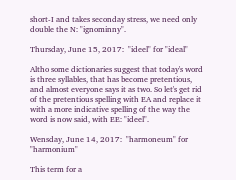short-I and takes seconday stress, we need only double the N: "ignominny".

Thursday, June 15, 2017:  "ideel" for "ideal"

Altho some dictionaries suggest that today's word is three syllables, that has become pretentious, and almost everyone says it as two. So let's get rid of the pretentious spelling with EA and replace it with a more indicative spelling of the way the word is now said, with EE: "ideel".

Wensday, June 14, 2017:  "harmoneum" for "harmonium"

This term for a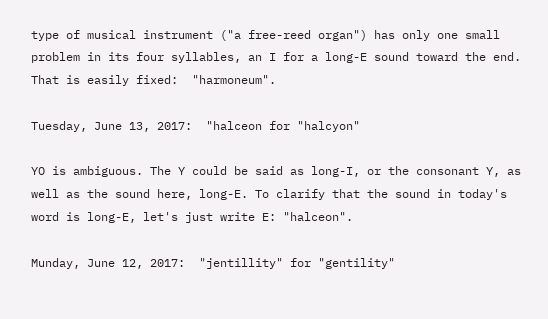type of musical instrument ("a free-reed organ") has only one small problem in its four syllables, an I for a long-E sound toward the end. That is easily fixed:  "harmoneum".

Tuesday, June 13, 2017:  "halceon for "halcyon"

YO is ambiguous. The Y could be said as long-I, or the consonant Y, as well as the sound here, long-E. To clarify that the sound in today's word is long-E, let's just write E: "halceon".

Munday, June 12, 2017:  "jentillity" for "gentility"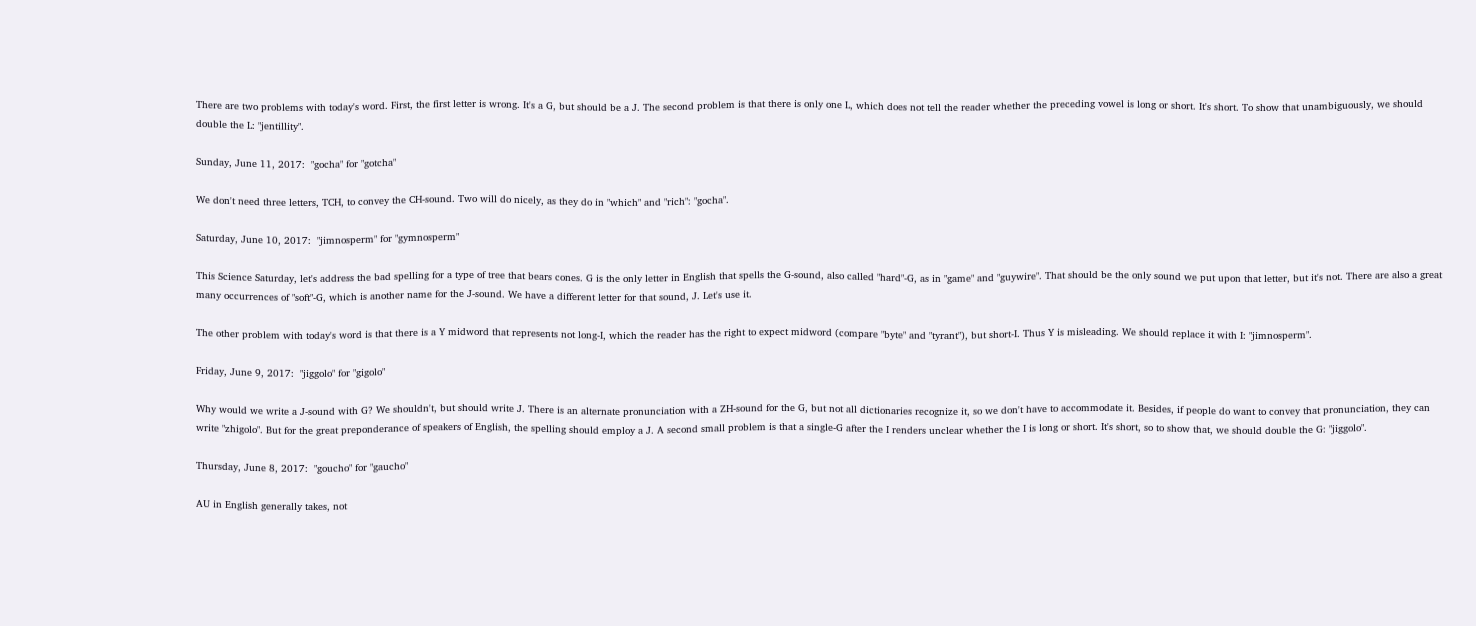There are two problems with today's word. First, the first letter is wrong. It's a G, but should be a J. The second problem is that there is only one L, which does not tell the reader whether the preceding vowel is long or short. It's short. To show that unambiguously, we should double the L: "jentillity".

Sunday, June 11, 2017:  "gocha" for "gotcha"

We don't need three letters, TCH, to convey the CH-sound. Two will do nicely, as they do in "which" and "rich": "gocha".

Saturday, June 10, 2017:  "jimnosperm" for "gymnosperm"

This Science Saturday, let's address the bad spelling for a type of tree that bears cones. G is the only letter in English that spells the G-sound, also called "hard"-G, as in "game" and "guywire". That should be the only sound we put upon that letter, but it's not. There are also a great many occurrences of "soft"-G, which is another name for the J-sound. We have a different letter for that sound, J. Let's use it.

The other problem with today's word is that there is a Y midword that represents not long-I, which the reader has the right to expect midword (compare "byte" and "tyrant"), but short-I. Thus Y is misleading. We should replace it with I: "jimnosperm".

Friday, June 9, 2017:  "jiggolo" for "gigolo"

Why would we write a J-sound with G? We shouldn't, but should write J. There is an alternate pronunciation with a ZH-sound for the G, but not all dictionaries recognize it, so we don't have to accommodate it. Besides, if people do want to convey that pronunciation, they can write "zhigolo". But for the great preponderance of speakers of English, the spelling should employ a J. A second small problem is that a single-G after the I renders unclear whether the I is long or short. It's short, so to show that, we should double the G: "jiggolo".

Thursday, June 8, 2017:  "goucho" for "gaucho"

AU in English generally takes, not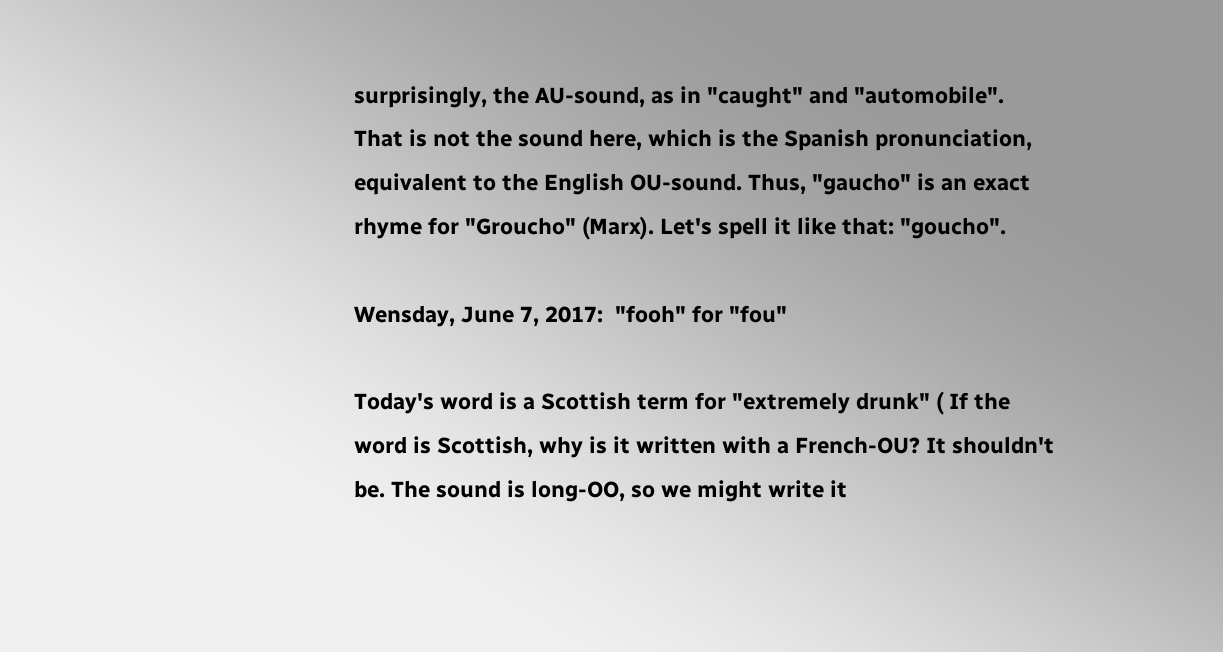surprisingly, the AU-sound, as in "caught" and "automobile". That is not the sound here, which is the Spanish pronunciation, equivalent to the English OU-sound. Thus, "gaucho" is an exact rhyme for "Groucho" (Marx). Let's spell it like that: "goucho".

Wensday, June 7, 2017:  "fooh" for "fou"

Today's word is a Scottish term for "extremely drunk" ( If the word is Scottish, why is it written with a French-OU? It shouldn't be. The sound is long-OO, so we might write it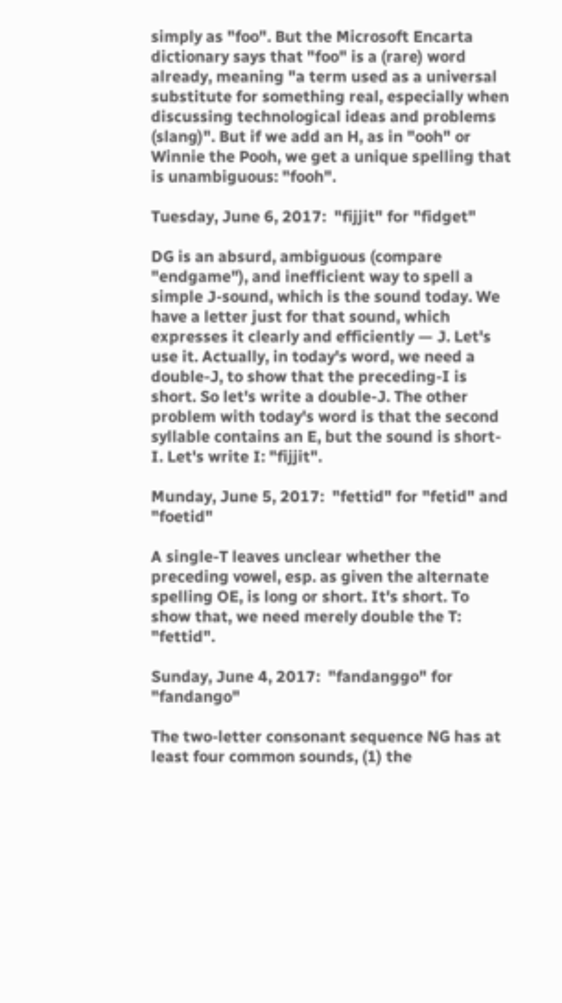simply as "foo". But the Microsoft Encarta dictionary says that "foo" is a (rare) word already, meaning "a term used as a universal substitute for something real, especially when discussing technological ideas and problems (slang)". But if we add an H, as in "ooh" or Winnie the Pooh, we get a unique spelling that is unambiguous: "fooh".

Tuesday, June 6, 2017:  "fijjit" for "fidget"

DG is an absurd, ambiguous (compare "endgame"), and inefficient way to spell a simple J-sound, which is the sound today. We have a letter just for that sound, which expresses it clearly and efficiently — J. Let's use it. Actually, in today's word, we need a double-J, to show that the preceding-I is short. So let's write a double-J. The other problem with today's word is that the second syllable contains an E, but the sound is short-I. Let's write I: "fijjit".

Munday, June 5, 2017:  "fettid" for "fetid" and "foetid"

A single-T leaves unclear whether the preceding vowel, esp. as given the alternate spelling OE, is long or short. It's short. To show that, we need merely double the T: "fettid".

Sunday, June 4, 2017:  "fandanggo" for "fandango"

The two-letter consonant sequence NG has at least four common sounds, (1) the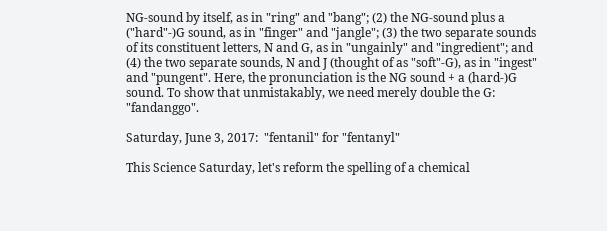NG-sound by itself, as in "ring" and "bang"; (2) the NG-sound plus a ("hard"-)G sound, as in "finger" and "jangle"; (3) the two separate sounds of its constituent letters, N and G, as in "ungainly" and "ingredient"; and (4) the two separate sounds, N and J (thought of as "soft"-G), as in "ingest" and "pungent". Here, the pronunciation is the NG sound + a (hard-)G sound. To show that unmistakably, we need merely double the G: "fandanggo".

Saturday, June 3, 2017:  "fentanil" for "fentanyl"

This Science Saturday, let's reform the spelling of a chemical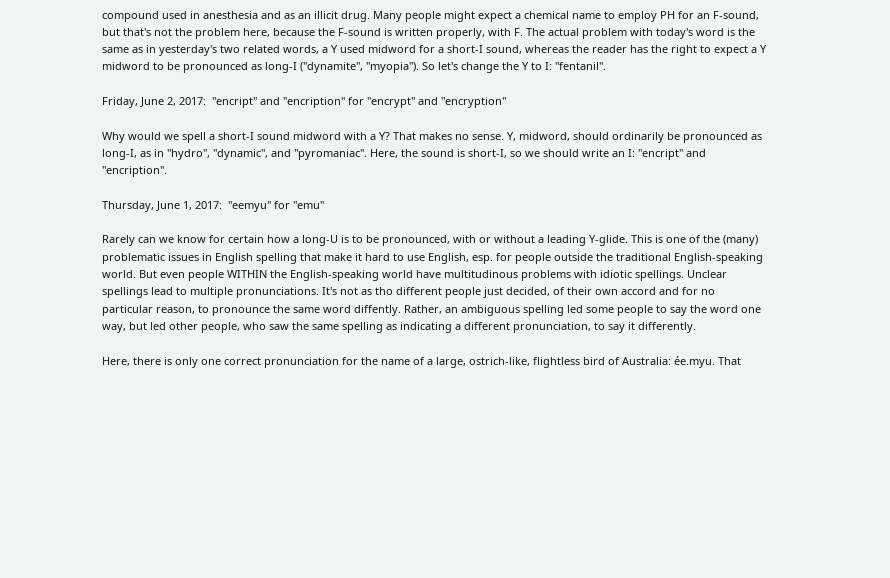compound used in anesthesia and as an illicit drug. Many people might expect a chemical name to employ PH for an F-sound, but that's not the problem here, because the F-sound is written properly, with F. The actual problem with today's word is the same as in yesterday's two related words, a Y used midword for a short-I sound, whereas the reader has the right to expect a Y midword to be pronounced as long-I ("dynamite", "myopia"). So let's change the Y to I: "fentanil".

Friday, June 2, 2017:  "encript" and "encription" for "encrypt" and "encryption"

Why would we spell a short-I sound midword with a Y? That makes no sense. Y, midword, should ordinarily be pronounced as long-I, as in "hydro", "dynamic", and "pyromaniac". Here, the sound is short-I, so we should write an I: "encript" and "encription".

Thursday, June 1, 2017:  "eemyu" for "emu"

Rarely can we know for certain how a long-U is to be pronounced, with or without a leading Y-glide. This is one of the (many) problematic issues in English spelling that make it hard to use English, esp. for people outside the traditional English-speaking world. But even people WITHIN the English-speaking world have multitudinous problems with idiotic spellings. Unclear spellings lead to multiple pronunciations. It's not as tho different people just decided, of their own accord and for no particular reason, to pronounce the same word diffently. Rather, an ambiguous spelling led some people to say the word one way, but led other people, who saw the same spelling as indicating a different pronunciation, to say it differently.

Here, there is only one correct pronunciation for the name of a large, ostrich-like, flightless bird of Australia: ée.myu. That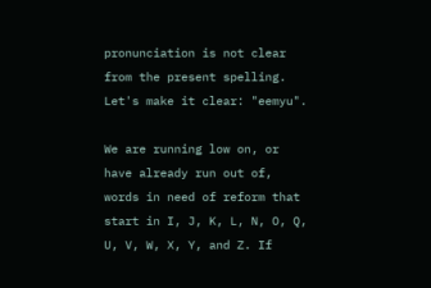pronunciation is not clear from the present spelling. Let's make it clear: "eemyu".

We are running low on, or have already run out of, words in need of reform that start in I, J, K, L, N, O, Q, U, V, W, X, Y, and Z. If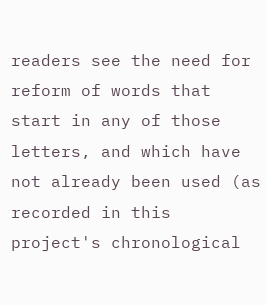readers see the need for reform of words that start in any of those letters, and which have not already been used (as recorded in this project's chronological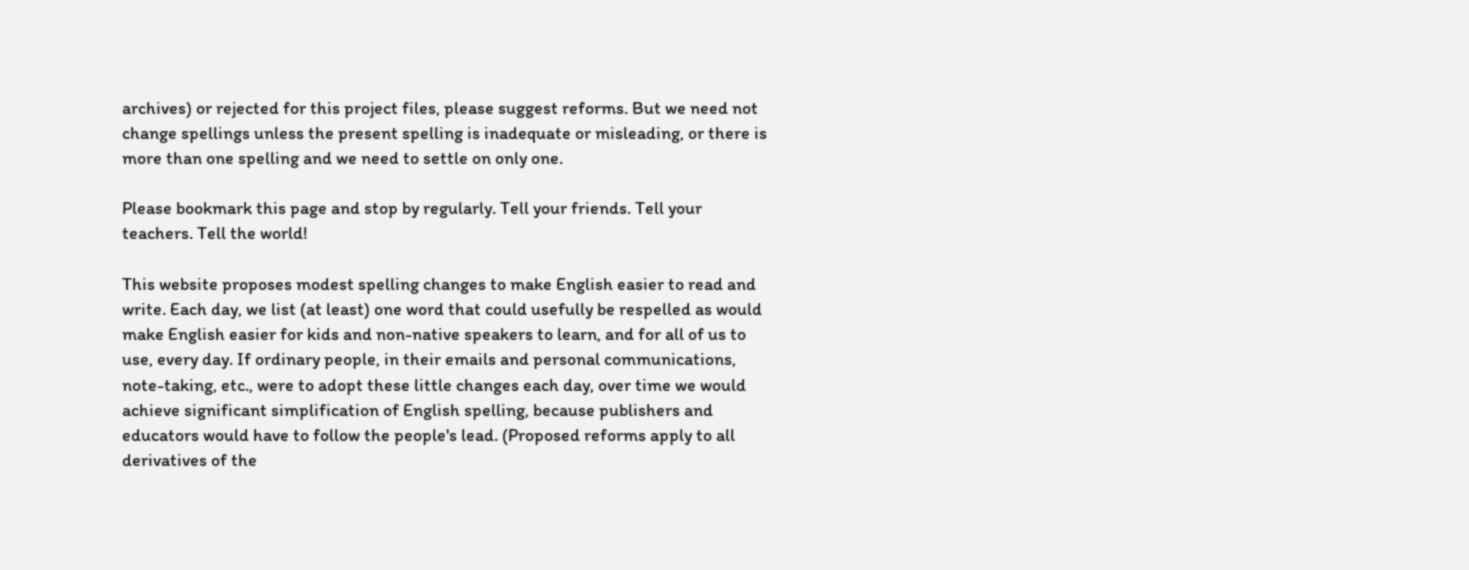archives) or rejected for this project files, please suggest reforms. But we need not change spellings unless the present spelling is inadequate or misleading, or there is more than one spelling and we need to settle on only one.

Please bookmark this page and stop by regularly. Tell your friends. Tell your teachers. Tell the world!

This website proposes modest spelling changes to make English easier to read and write. Each day, we list (at least) one word that could usefully be respelled as would make English easier for kids and non-native speakers to learn, and for all of us to use, every day. If ordinary people, in their emails and personal communications, note-taking, etc., were to adopt these little changes each day, over time we would achieve significant simplification of English spelling, because publishers and educators would have to follow the people's lead. (Proposed reforms apply to all derivatives of the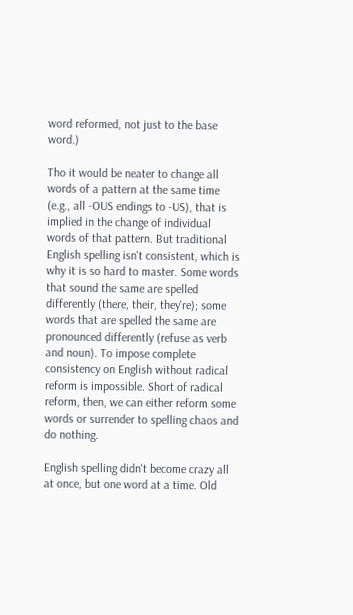word reformed, not just to the base word.)

Tho it would be neater to change all words of a pattern at the same time (e.g., all -OUS endings to -US), that is implied in the change of individual words of that pattern. But traditional English spelling isn't consistent, which is why it is so hard to master. Some words that sound the same are spelled differently (there, their, they're); some words that are spelled the same are pronounced differently (refuse as verb and noun). To impose complete consistency on English without radical reform is impossible. Short of radical reform, then, we can either reform some words or surrender to spelling chaos and do nothing.

English spelling didn't become crazy all at once, but one word at a time. Old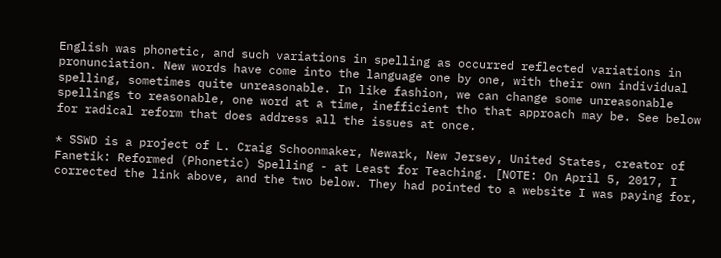English was phonetic, and such variations in spelling as occurred reflected variations in pronunciation. New words have come into the language one by one, with their own individual spelling, sometimes quite unreasonable. In like fashion, we can change some unreasonable spellings to reasonable, one word at a time, inefficient tho that approach may be. See below for radical reform that does address all the issues at once.

* SSWD is a project of L. Craig Schoonmaker, Newark, New Jersey, United States, creator of Fanetik: Reformed (Phonetic) Spelling - at Least for Teaching. [NOTE: On April 5, 2017, I corrected the link above, and the two below. They had pointed to a website I was paying for,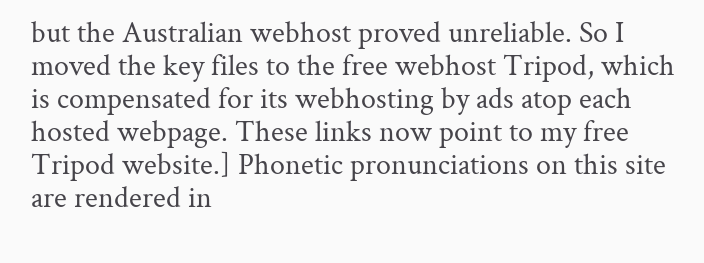but the Australian webhost proved unreliable. So I moved the key files to the free webhost Tripod, which is compensated for its webhosting by ads atop each hosted webpage. These links now point to my free Tripod website.] Phonetic pronunciations on this site are rendered in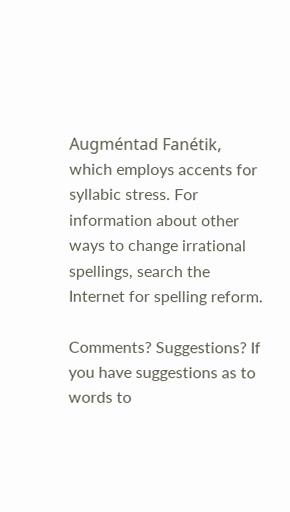Augméntad Fanétik, which employs accents for syllabic stress. For information about other ways to change irrational spellings, search the Internet for spelling reform.

Comments? Suggestions? If you have suggestions as to words to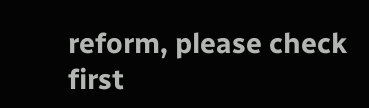reform, please check first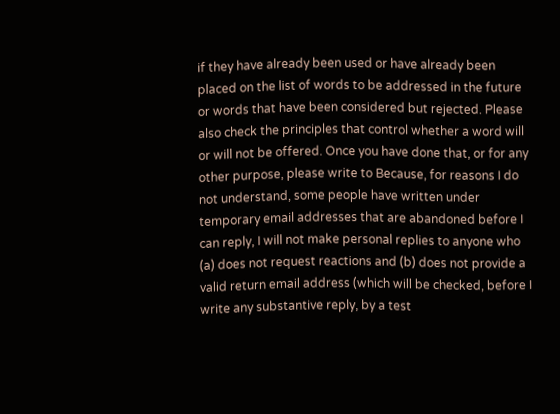if they have already been used or have already been placed on the list of words to be addressed in the future or words that have been considered but rejected. Please also check the principles that control whether a word will or will not be offered. Once you have done that, or for any other purpose, please write to Because, for reasons I do not understand, some people have written under temporary email addresses that are abandoned before I can reply, I will not make personal replies to anyone who (a) does not request reactions and (b) does not provide a valid return email address (which will be checked, before I write any substantive reply, by a test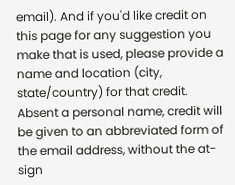email). And if you'd like credit on this page for any suggestion you make that is used, please provide a name and location (city, state/country) for that credit. Absent a personal name, credit will be given to an abbreviated form of the email address, without the at-sign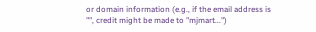or domain information (e.g., if the email address is "", credit might be made to "mjmart...")